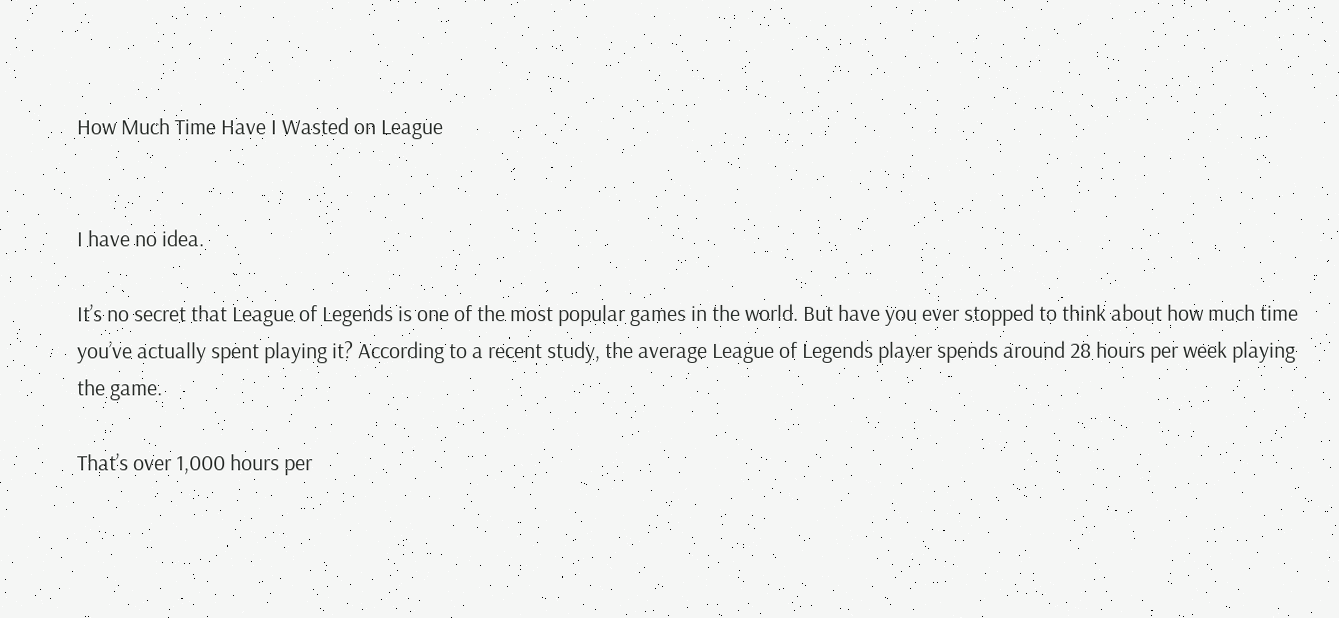How Much Time Have I Wasted on League


I have no idea.

It’s no secret that League of Legends is one of the most popular games in the world. But have you ever stopped to think about how much time you’ve actually spent playing it? According to a recent study, the average League of Legends player spends around 28 hours per week playing the game.

That’s over 1,000 hours per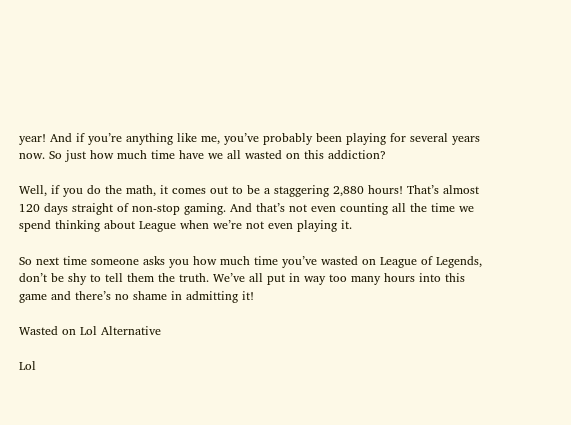year! And if you’re anything like me, you’ve probably been playing for several years now. So just how much time have we all wasted on this addiction?

Well, if you do the math, it comes out to be a staggering 2,880 hours! That’s almost 120 days straight of non-stop gaming. And that’s not even counting all the time we spend thinking about League when we’re not even playing it.

So next time someone asks you how much time you’ve wasted on League of Legends, don’t be shy to tell them the truth. We’ve all put in way too many hours into this game and there’s no shame in admitting it!

Wasted on Lol Alternative

Lol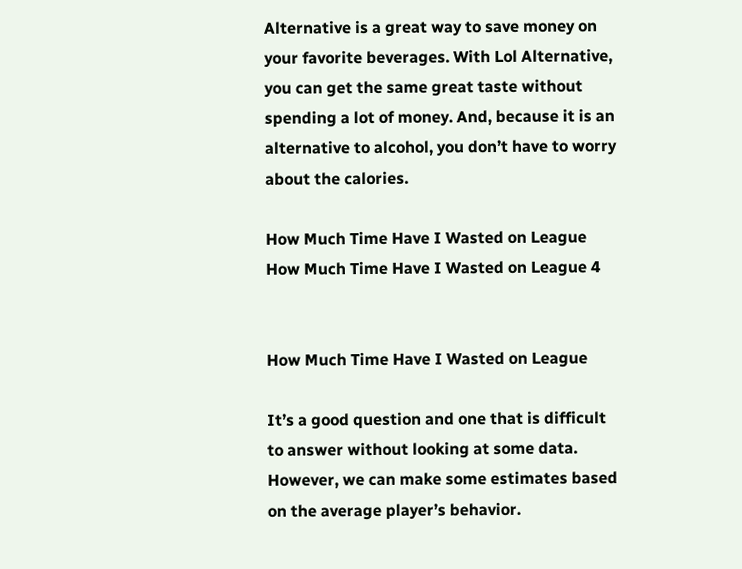Alternative is a great way to save money on your favorite beverages. With Lol Alternative, you can get the same great taste without spending a lot of money. And, because it is an alternative to alcohol, you don’t have to worry about the calories.

How Much Time Have I Wasted on League
How Much Time Have I Wasted on League 4


How Much Time Have I Wasted on League

It’s a good question and one that is difficult to answer without looking at some data. However, we can make some estimates based on the average player’s behavior.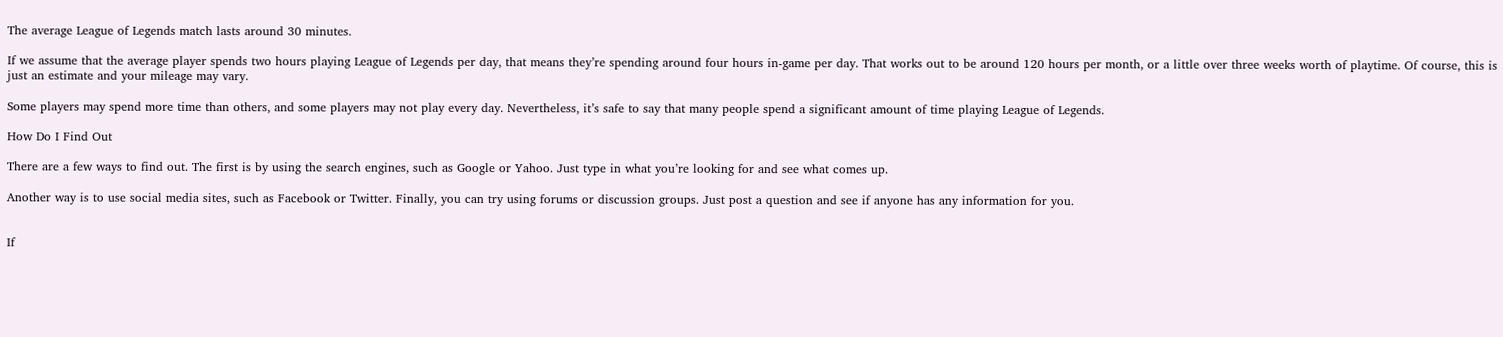The average League of Legends match lasts around 30 minutes.

If we assume that the average player spends two hours playing League of Legends per day, that means they’re spending around four hours in-game per day. That works out to be around 120 hours per month, or a little over three weeks worth of playtime. Of course, this is just an estimate and your mileage may vary.

Some players may spend more time than others, and some players may not play every day. Nevertheless, it’s safe to say that many people spend a significant amount of time playing League of Legends.

How Do I Find Out

There are a few ways to find out. The first is by using the search engines, such as Google or Yahoo. Just type in what you’re looking for and see what comes up.

Another way is to use social media sites, such as Facebook or Twitter. Finally, you can try using forums or discussion groups. Just post a question and see if anyone has any information for you.


If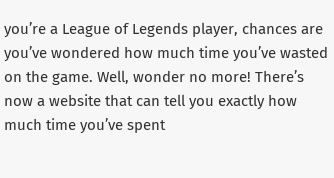you’re a League of Legends player, chances are you’ve wondered how much time you’ve wasted on the game. Well, wonder no more! There’s now a website that can tell you exactly how much time you’ve spent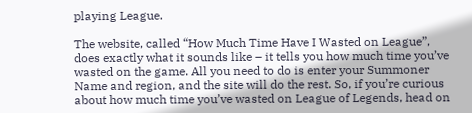playing League.

The website, called “How Much Time Have I Wasted on League”, does exactly what it sounds like – it tells you how much time you’ve wasted on the game. All you need to do is enter your Summoner Name and region, and the site will do the rest. So, if you’re curious about how much time you’ve wasted on League of Legends, head on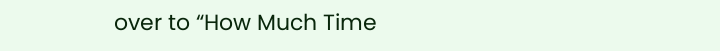over to “How Much Time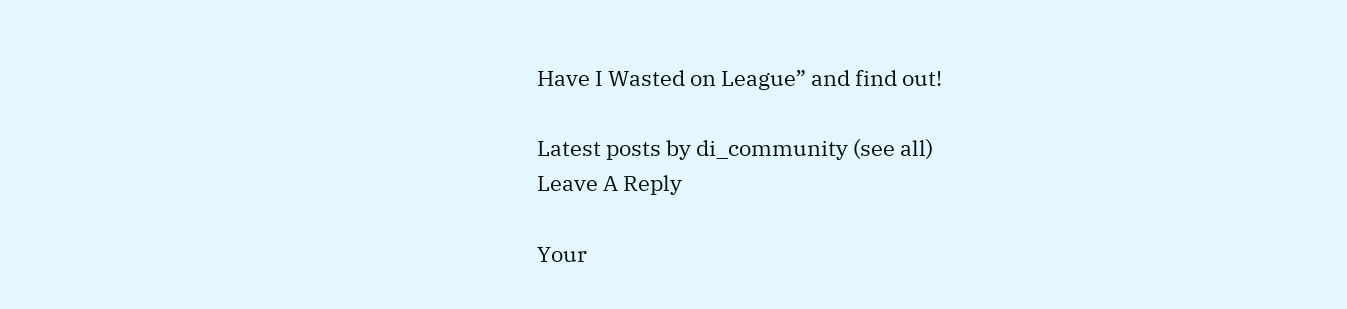Have I Wasted on League” and find out!

Latest posts by di_community (see all)
Leave A Reply

Your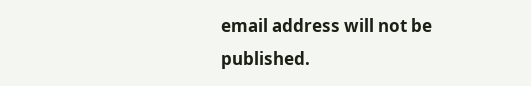email address will not be published.